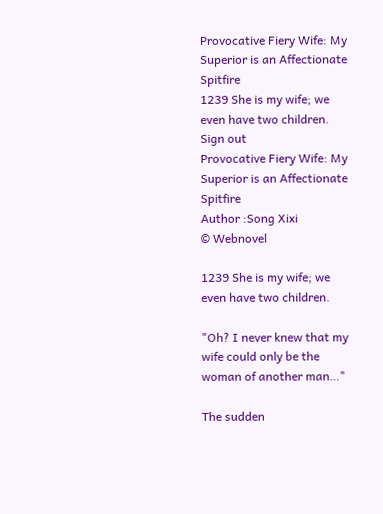Provocative Fiery Wife: My Superior is an Affectionate Spitfire
1239 She is my wife; we even have two children.
Sign out
Provocative Fiery Wife: My Superior is an Affectionate Spitfire
Author :Song Xixi
© Webnovel

1239 She is my wife; we even have two children.

"Oh? I never knew that my wife could only be the woman of another man…"

The sudden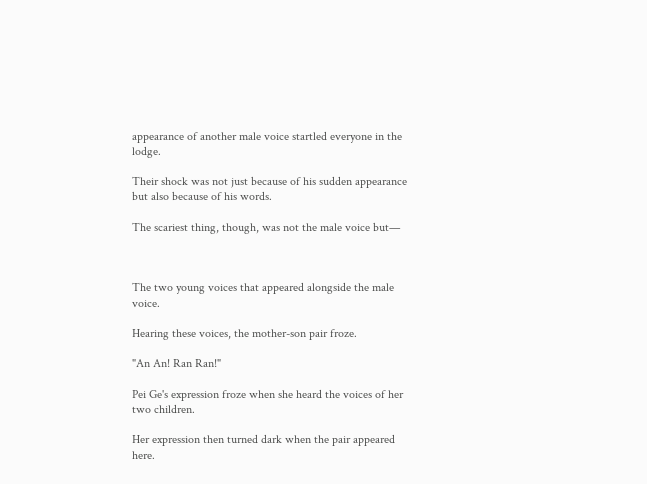appearance of another male voice startled everyone in the lodge.

Their shock was not just because of his sudden appearance but also because of his words.

The scariest thing, though, was not the male voice but—



The two young voices that appeared alongside the male voice.

Hearing these voices, the mother-son pair froze.

"An An! Ran Ran!"

Pei Ge's expression froze when she heard the voices of her two children.

Her expression then turned dark when the pair appeared here.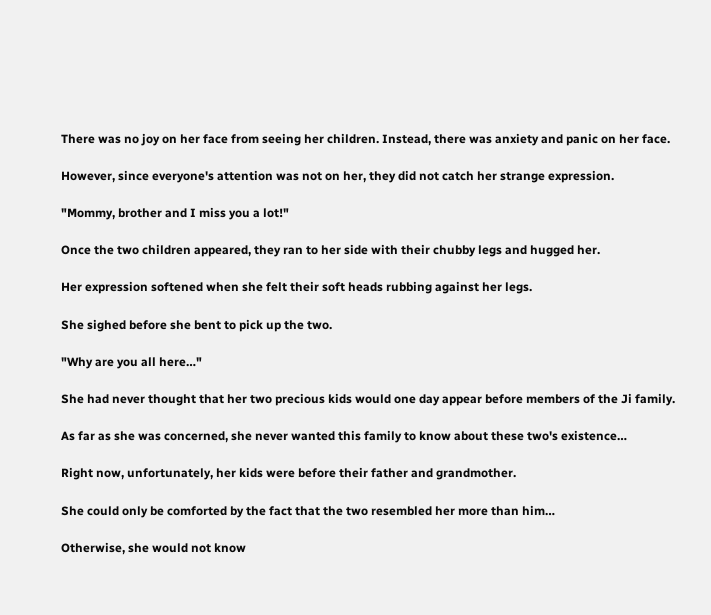There was no joy on her face from seeing her children. Instead, there was anxiety and panic on her face.

However, since everyone's attention was not on her, they did not catch her strange expression.

"Mommy, brother and I miss you a lot!"

Once the two children appeared, they ran to her side with their chubby legs and hugged her.

Her expression softened when she felt their soft heads rubbing against her legs.

She sighed before she bent to pick up the two.

"Why are you all here…"

She had never thought that her two precious kids would one day appear before members of the Ji family.

As far as she was concerned, she never wanted this family to know about these two's existence…

Right now, unfortunately, her kids were before their father and grandmother.

She could only be comforted by the fact that the two resembled her more than him…

Otherwise, she would not know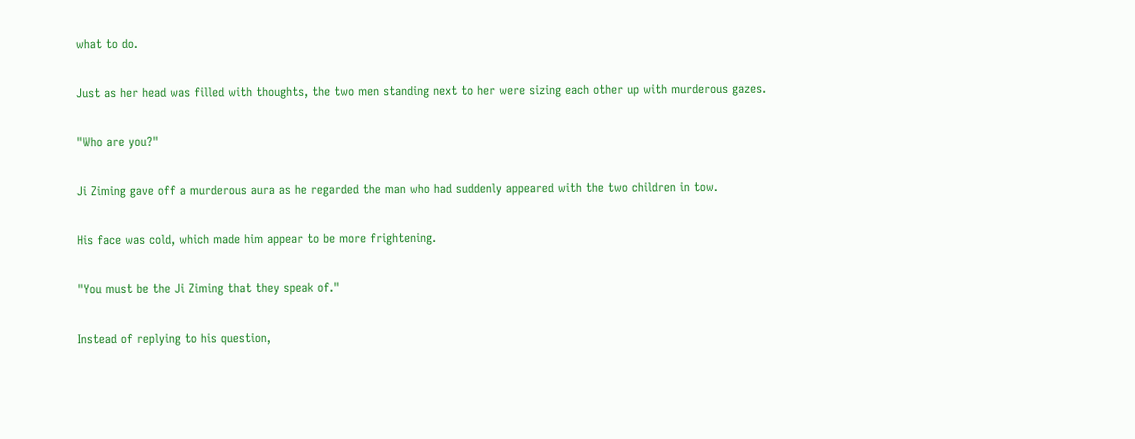what to do.

Just as her head was filled with thoughts, the two men standing next to her were sizing each other up with murderous gazes.

"Who are you?"

Ji Ziming gave off a murderous aura as he regarded the man who had suddenly appeared with the two children in tow.

His face was cold, which made him appear to be more frightening.

"You must be the Ji Ziming that they speak of."

Instead of replying to his question,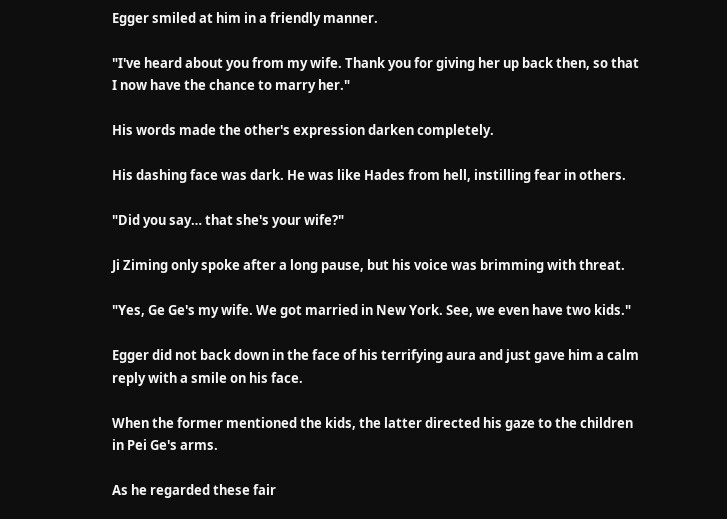Egger smiled at him in a friendly manner.

"I've heard about you from my wife. Thank you for giving her up back then, so that I now have the chance to marry her."

His words made the other's expression darken completely.

His dashing face was dark. He was like Hades from hell, instilling fear in others.

"Did you say… that she's your wife?"

Ji Ziming only spoke after a long pause, but his voice was brimming with threat.

"Yes, Ge Ge's my wife. We got married in New York. See, we even have two kids."

Egger did not back down in the face of his terrifying aura and just gave him a calm reply with a smile on his face.

When the former mentioned the kids, the latter directed his gaze to the children in Pei Ge's arms.

As he regarded these fair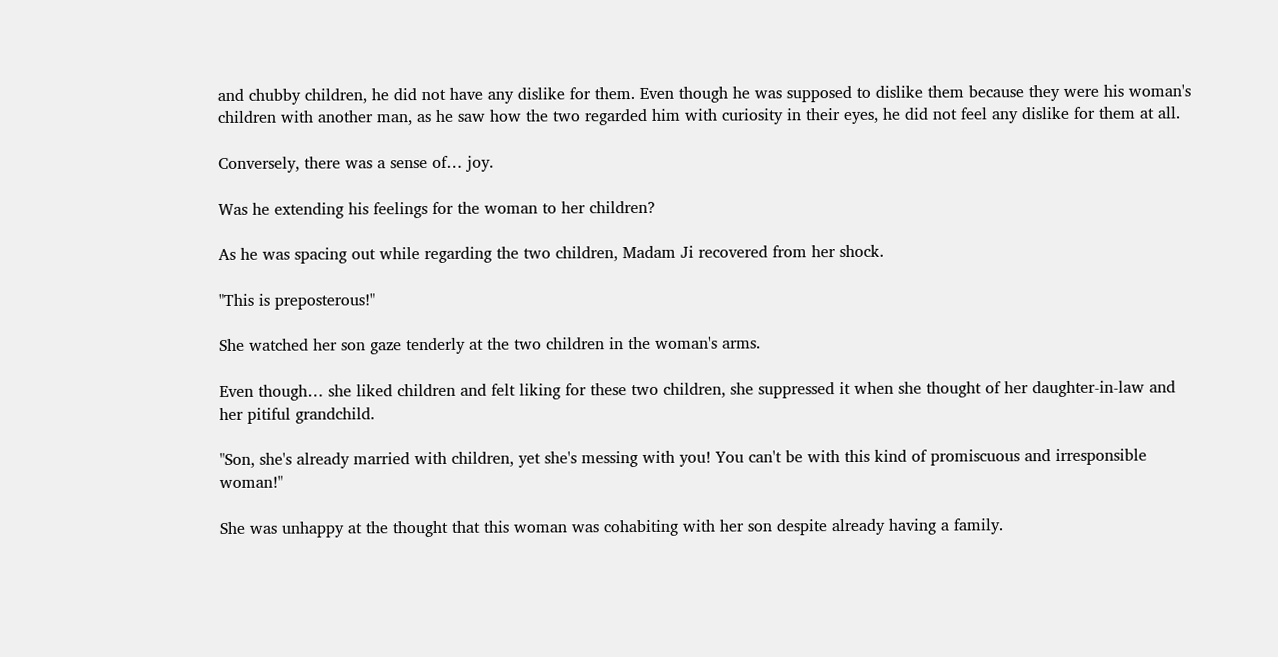and chubby children, he did not have any dislike for them. Even though he was supposed to dislike them because they were his woman's children with another man, as he saw how the two regarded him with curiosity in their eyes, he did not feel any dislike for them at all.

Conversely, there was a sense of… joy.

Was he extending his feelings for the woman to her children?

As he was spacing out while regarding the two children, Madam Ji recovered from her shock.

"This is preposterous!"

She watched her son gaze tenderly at the two children in the woman's arms.

Even though… she liked children and felt liking for these two children, she suppressed it when she thought of her daughter-in-law and her pitiful grandchild.

"Son, she's already married with children, yet she's messing with you! You can't be with this kind of promiscuous and irresponsible woman!"

She was unhappy at the thought that this woman was cohabiting with her son despite already having a family.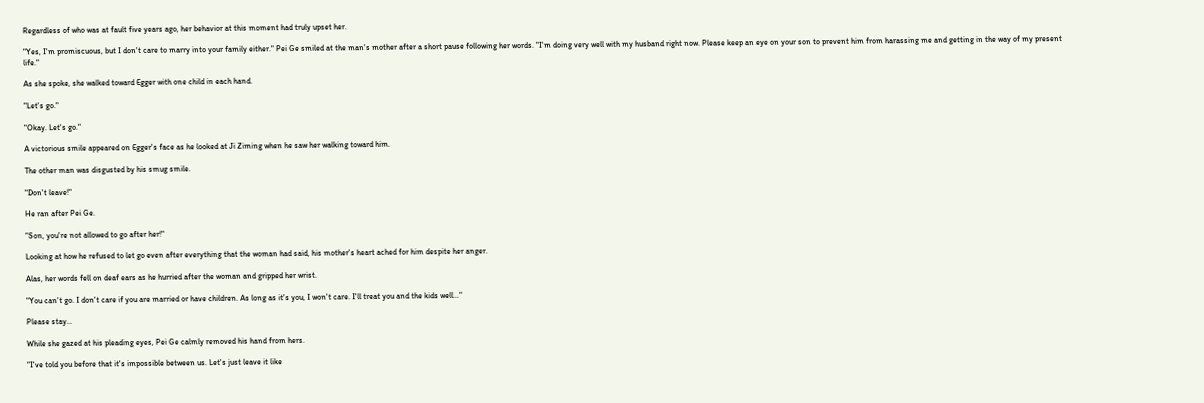Regardless of who was at fault five years ago, her behavior at this moment had truly upset her.

"Yes, I'm promiscuous, but I don't care to marry into your family either." Pei Ge smiled at the man's mother after a short pause following her words. "I'm doing very well with my husband right now. Please keep an eye on your son to prevent him from harassing me and getting in the way of my present life."

As she spoke, she walked toward Egger with one child in each hand.

"Let's go."

"Okay. Let's go."

A victorious smile appeared on Egger's face as he looked at Ji Ziming when he saw her walking toward him.

The other man was disgusted by his smug smile.

"Don't leave!"

He ran after Pei Ge.

"Son, you're not allowed to go after her!"

Looking at how he refused to let go even after everything that the woman had said, his mother's heart ached for him despite her anger.

Alas, her words fell on deaf ears as he hurried after the woman and gripped her wrist.

"You can't go. I don't care if you are married or have children. As long as it's you, I won't care. I'll treat you and the kids well…"

Please stay…

While she gazed at his pleading eyes, Pei Ge calmly removed his hand from hers.

"I've told you before that it's impossible between us. Let's just leave it like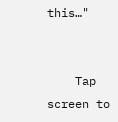this…"


    Tap screen to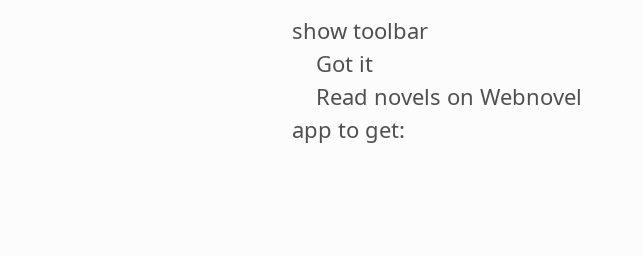show toolbar
    Got it
    Read novels on Webnovel app to get: